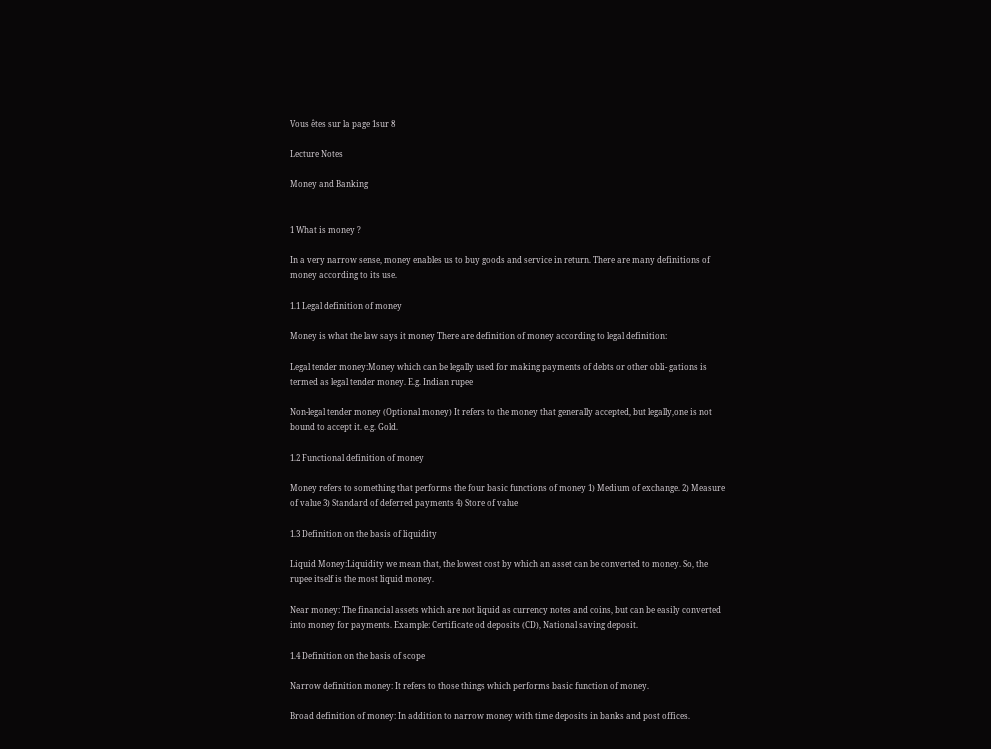Vous êtes sur la page 1sur 8

Lecture Notes

Money and Banking


1 What is money ?

In a very narrow sense, money enables us to buy goods and service in return. There are many definitions of money according to its use.

1.1 Legal definition of money

Money is what the law says it money There are definition of money according to legal definition:

Legal tender money:Money which can be legally used for making payments of debts or other obli- gations is termed as legal tender money. E.g. Indian rupee

Non-legal tender money (Optional money) It refers to the money that generally accepted, but legally,one is not bound to accept it. e.g. Gold.

1.2 Functional definition of money

Money refers to something that performs the four basic functions of money 1) Medium of exchange. 2) Measure of value 3) Standard of deferred payments 4) Store of value

1.3 Definition on the basis of liquidity

Liquid Money:Liquidity we mean that, the lowest cost by which an asset can be converted to money. So, the rupee itself is the most liquid money.

Near money: The financial assets which are not liquid as currency notes and coins, but can be easily converted into money for payments. Example: Certificate od deposits (CD), National saving deposit.

1.4 Definition on the basis of scope

Narrow definition money: It refers to those things which performs basic function of money.

Broad definition of money: In addition to narrow money with time deposits in banks and post offices.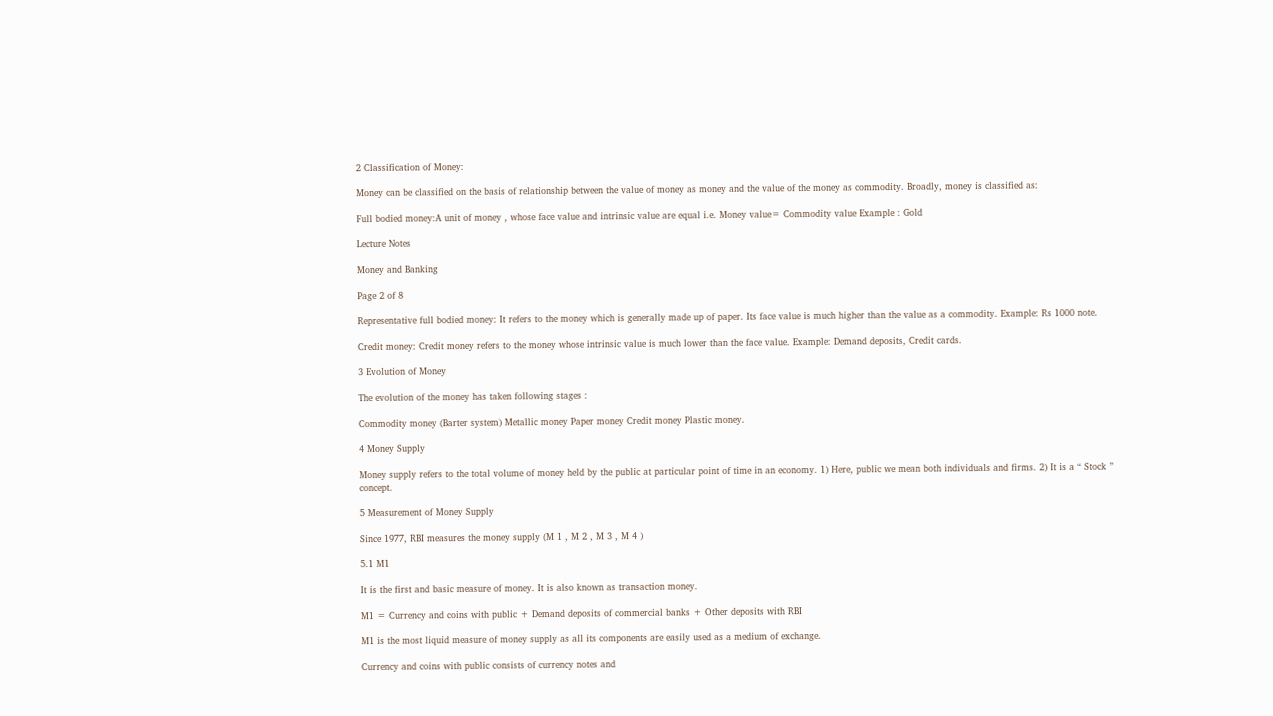2 Classification of Money:

Money can be classified on the basis of relationship between the value of money as money and the value of the money as commodity. Broadly, money is classified as:

Full bodied money:A unit of money , whose face value and intrinsic value are equal i.e. Money value= Commodity value Example : Gold

Lecture Notes

Money and Banking

Page 2 of 8

Representative full bodied money: It refers to the money which is generally made up of paper. Its face value is much higher than the value as a commodity. Example: Rs 1000 note.

Credit money: Credit money refers to the money whose intrinsic value is much lower than the face value. Example: Demand deposits, Credit cards.

3 Evolution of Money

The evolution of the money has taken following stages :

Commodity money (Barter system) Metallic money Paper money Credit money Plastic money.

4 Money Supply

Money supply refers to the total volume of money held by the public at particular point of time in an economy. 1) Here, public we mean both individuals and firms. 2) It is a “ Stock ” concept.

5 Measurement of Money Supply

Since 1977, RBI measures the money supply (M 1 , M 2 , M 3 , M 4 )

5.1 M1

It is the first and basic measure of money. It is also known as transaction money.

M1 = Currency and coins with public + Demand deposits of commercial banks + Other deposits with RBI

M1 is the most liquid measure of money supply as all its components are easily used as a medium of exchange.

Currency and coins with public consists of currency notes and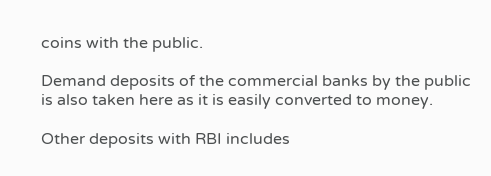coins with the public.

Demand deposits of the commercial banks by the public is also taken here as it is easily converted to money.

Other deposits with RBI includes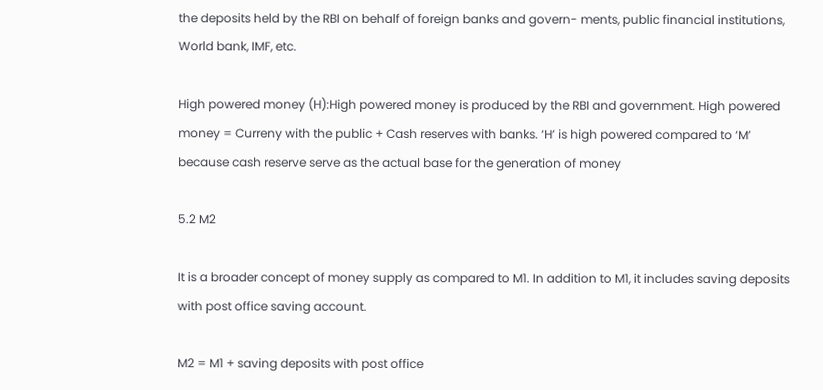the deposits held by the RBI on behalf of foreign banks and govern- ments, public financial institutions, World bank, IMF, etc.

High powered money (H):High powered money is produced by the RBI and government. High powered money = Curreny with the public + Cash reserves with banks. ‘H’ is high powered compared to ‘M’ because cash reserve serve as the actual base for the generation of money

5.2 M2

It is a broader concept of money supply as compared to M1. In addition to M1, it includes saving deposits with post office saving account.

M2 = M1 + saving deposits with post office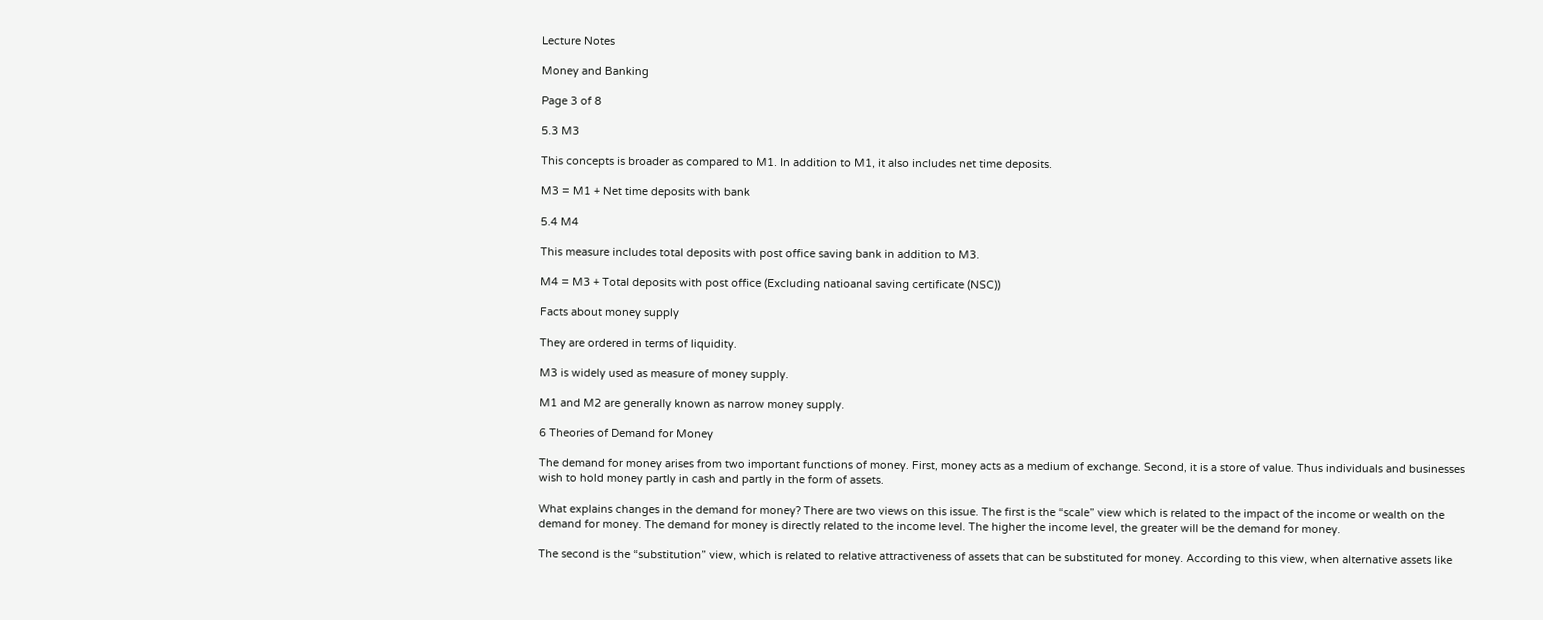Lecture Notes

Money and Banking

Page 3 of 8

5.3 M3

This concepts is broader as compared to M1. In addition to M1, it also includes net time deposits.

M3 = M1 + Net time deposits with bank

5.4 M4

This measure includes total deposits with post office saving bank in addition to M3.

M4 = M3 + Total deposits with post office (Excluding natioanal saving certificate (NSC))

Facts about money supply

They are ordered in terms of liquidity.

M3 is widely used as measure of money supply.

M1 and M2 are generally known as narrow money supply.

6 Theories of Demand for Money

The demand for money arises from two important functions of money. First, money acts as a medium of exchange. Second, it is a store of value. Thus individuals and businesses wish to hold money partly in cash and partly in the form of assets.

What explains changes in the demand for money? There are two views on this issue. The first is the “scale” view which is related to the impact of the income or wealth on the demand for money. The demand for money is directly related to the income level. The higher the income level, the greater will be the demand for money.

The second is the “substitution” view, which is related to relative attractiveness of assets that can be substituted for money. According to this view, when alternative assets like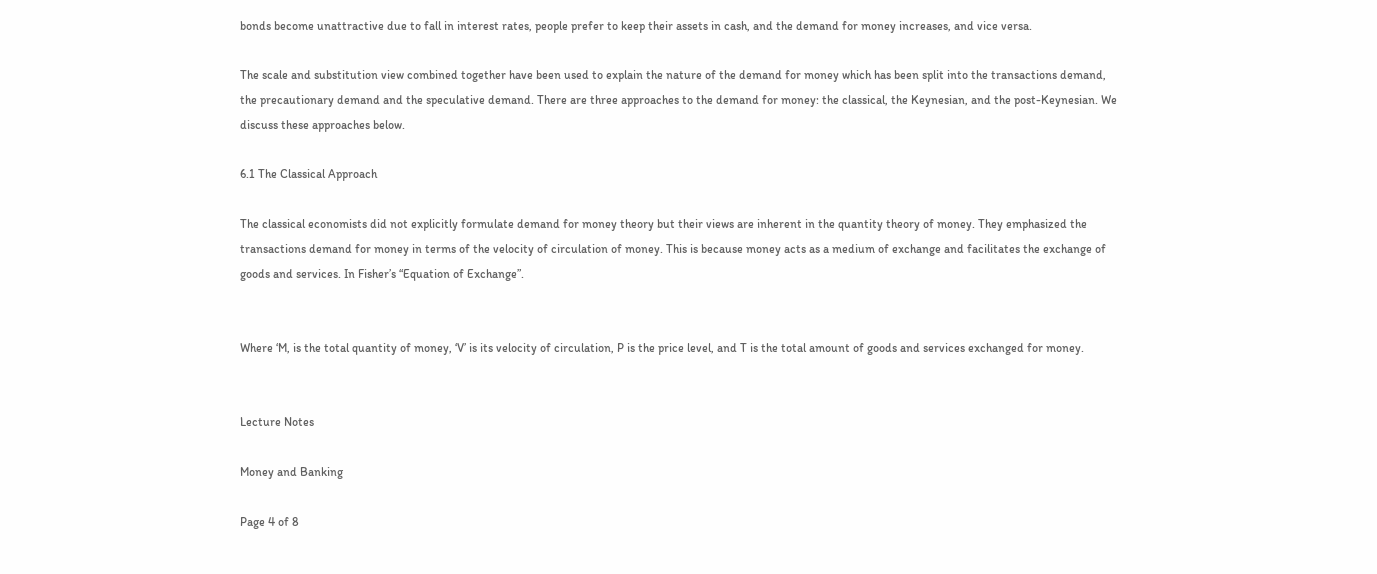bonds become unattractive due to fall in interest rates, people prefer to keep their assets in cash, and the demand for money increases, and vice versa.

The scale and substitution view combined together have been used to explain the nature of the demand for money which has been split into the transactions demand, the precautionary demand and the speculative demand. There are three approaches to the demand for money: the classical, the Keynesian, and the post-Keynesian. We discuss these approaches below.

6.1 The Classical Approach

The classical economists did not explicitly formulate demand for money theory but their views are inherent in the quantity theory of money. They emphasized the transactions demand for money in terms of the velocity of circulation of money. This is because money acts as a medium of exchange and facilitates the exchange of goods and services. In Fisher’s “Equation of Exchange”.


Where ‘M, is the total quantity of money, ‘V’ is its velocity of circulation, P is the price level, and T is the total amount of goods and services exchanged for money.


Lecture Notes

Money and Banking

Page 4 of 8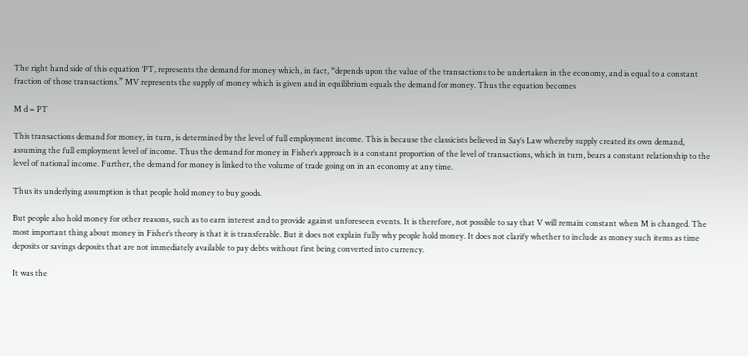The right hand side of this equation ‘PT, represents the demand for money which, in fact, “depends upon the value of the transactions to be undertaken in the economy, and is equal to a constant fraction of those transactions.” MV represents the supply of money which is given and in equilibrium equals the demand for money. Thus the equation becomes

M d = PT

This transactions demand for money, in turn, is determined by the level of full employment income. This is because the classicists believed in Say’s Law whereby supply created its own demand, assuming the full employment level of income. Thus the demand for money in Fisher’s approach is a constant proportion of the level of transactions, which in turn, bears a constant relationship to the level of national income. Further, the demand for money is linked to the volume of trade going on in an economy at any time.

Thus its underlying assumption is that people hold money to buy goods.

But people also hold money for other reasons, such as to earn interest and to provide against unforeseen events. It is therefore, not possible to say that V will remain constant when M is changed. The most important thing about money in Fisher’s theory is that it is transferable. But it does not explain fully why people hold money. It does not clarify whether to include as money such items as time deposits or savings deposits that are not immediately available to pay debts without first being converted into currency.

It was the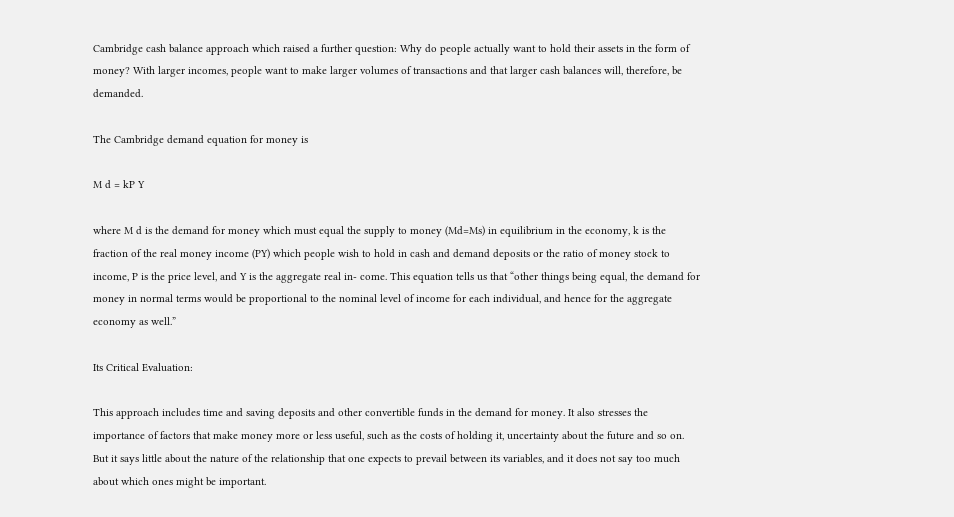Cambridge cash balance approach which raised a further question: Why do people actually want to hold their assets in the form of money? With larger incomes, people want to make larger volumes of transactions and that larger cash balances will, therefore, be demanded.

The Cambridge demand equation for money is

M d = kP Y

where M d is the demand for money which must equal the supply to money (Md=Ms) in equilibrium in the economy, k is the fraction of the real money income (PY) which people wish to hold in cash and demand deposits or the ratio of money stock to income, P is the price level, and Y is the aggregate real in- come. This equation tells us that “other things being equal, the demand for money in normal terms would be proportional to the nominal level of income for each individual, and hence for the aggregate economy as well.”

Its Critical Evaluation:

This approach includes time and saving deposits and other convertible funds in the demand for money. It also stresses the importance of factors that make money more or less useful, such as the costs of holding it, uncertainty about the future and so on. But it says little about the nature of the relationship that one expects to prevail between its variables, and it does not say too much about which ones might be important.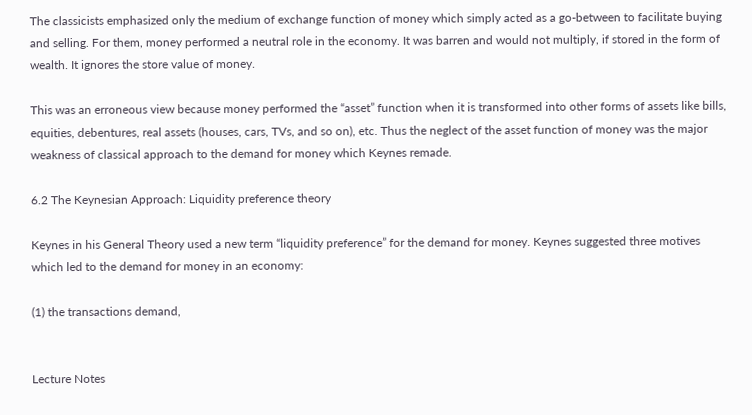The classicists emphasized only the medium of exchange function of money which simply acted as a go-between to facilitate buying and selling. For them, money performed a neutral role in the economy. It was barren and would not multiply, if stored in the form of wealth. It ignores the store value of money.

This was an erroneous view because money performed the “asset” function when it is transformed into other forms of assets like bills, equities, debentures, real assets (houses, cars, TVs, and so on), etc. Thus the neglect of the asset function of money was the major weakness of classical approach to the demand for money which Keynes remade.

6.2 The Keynesian Approach: Liquidity preference theory

Keynes in his General Theory used a new term “liquidity preference” for the demand for money. Keynes suggested three motives which led to the demand for money in an economy:

(1) the transactions demand,


Lecture Notes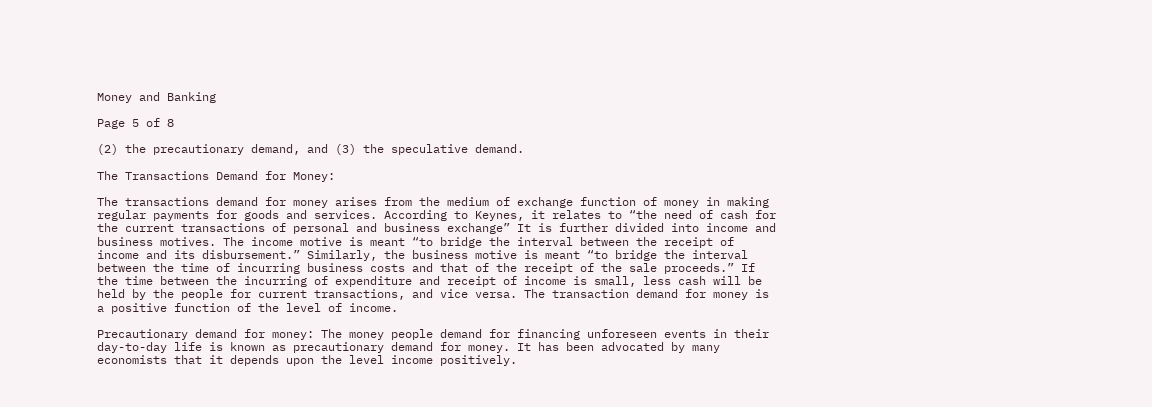Money and Banking

Page 5 of 8

(2) the precautionary demand, and (3) the speculative demand.

The Transactions Demand for Money:

The transactions demand for money arises from the medium of exchange function of money in making regular payments for goods and services. According to Keynes, it relates to “the need of cash for the current transactions of personal and business exchange” It is further divided into income and business motives. The income motive is meant “to bridge the interval between the receipt of income and its disbursement.” Similarly, the business motive is meant “to bridge the interval between the time of incurring business costs and that of the receipt of the sale proceeds.” If the time between the incurring of expenditure and receipt of income is small, less cash will be held by the people for current transactions, and vice versa. The transaction demand for money is a positive function of the level of income.

Precautionary demand for money: The money people demand for financing unforeseen events in their day-to-day life is known as precautionary demand for money. It has been advocated by many economists that it depends upon the level income positively.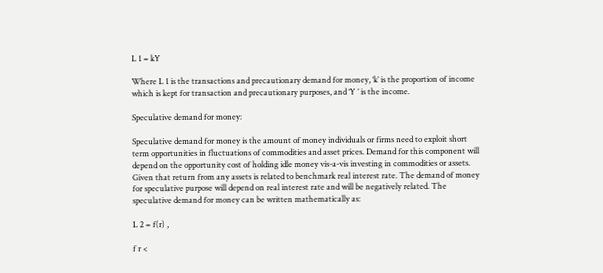L 1 = kY

Where L 1 is the transactions and precautionary demand for money, ‘k’ is the proportion of income which is kept for transaction and precautionary purposes, and ‘Y ’ is the income.

Speculative demand for money:

Speculative demand for money is the amount of money individuals or firms need to exploit short term opportunities in fluctuations of commodities and asset prices. Demand for this component will depend on the opportunity cost of holding idle money vis-a-vis investing in commodities or assets. Given that return from any assets is related to benchmark real interest rate. The demand of money for speculative purpose will depend on real interest rate and will be negatively related. The speculative demand for money can be written mathematically as:

L 2 = f(r) ,

f r <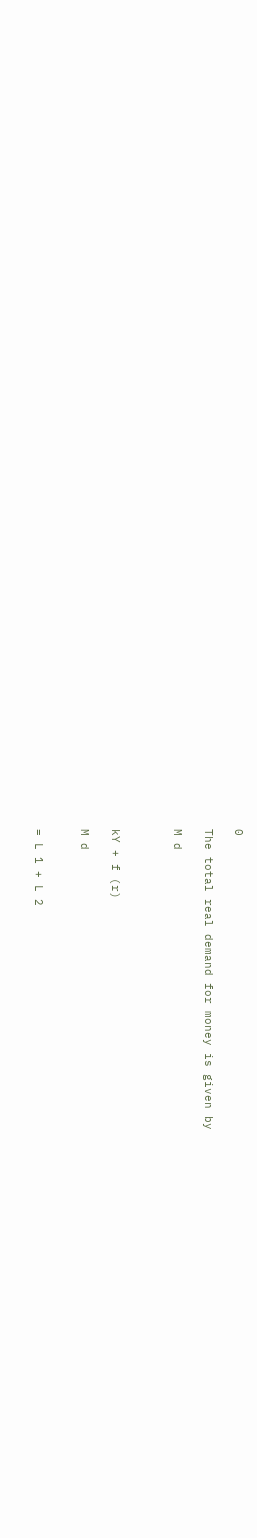0

The total real demand for money is given by

M d



kY + f (r)

M d


= L 1 + L 2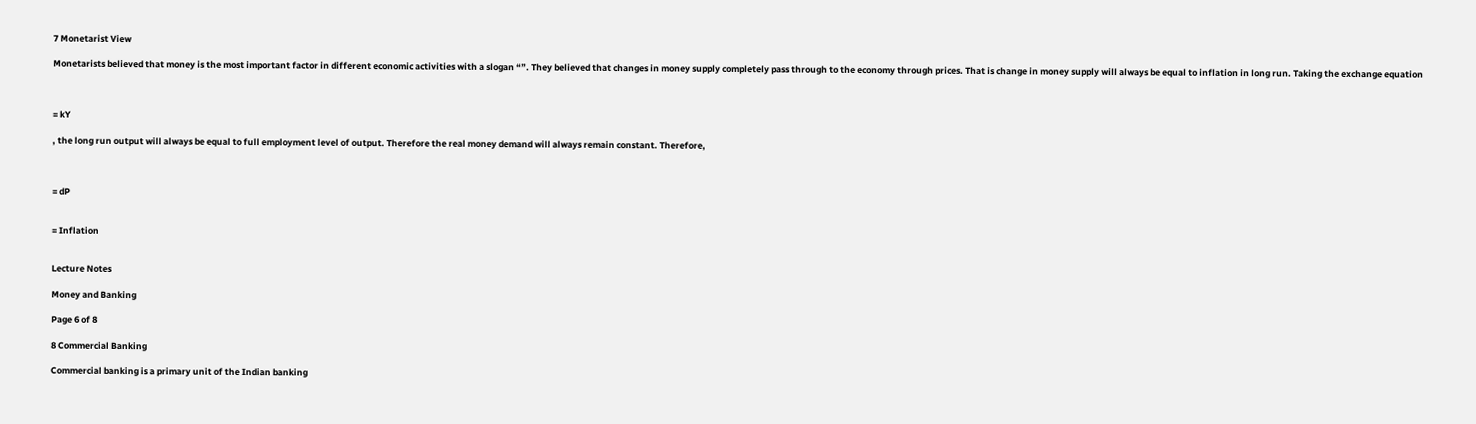7 Monetarist View

Monetarists believed that money is the most important factor in different economic activities with a slogan “”. They believed that changes in money supply completely pass through to the economy through prices. That is change in money supply will always be equal to inflation in long run. Taking the exchange equation



= kY

, the long run output will always be equal to full employment level of output. Therefore the real money demand will always remain constant. Therefore,



= dP


= Inflation


Lecture Notes

Money and Banking

Page 6 of 8

8 Commercial Banking

Commercial banking is a primary unit of the Indian banking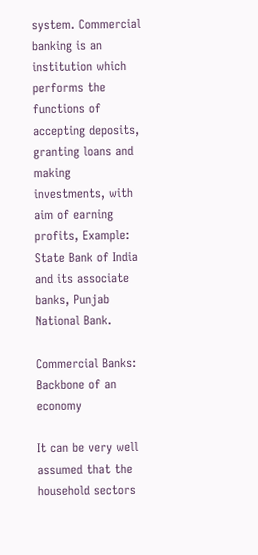system. Commercial banking is an institution which performs the functions of accepting deposits, granting loans and making investments, with aim of earning profits, Example: State Bank of India and its associate banks, Punjab National Bank.

Commercial Banks: Backbone of an economy

It can be very well assumed that the household sectors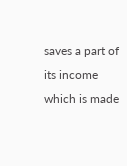saves a part of its income which is made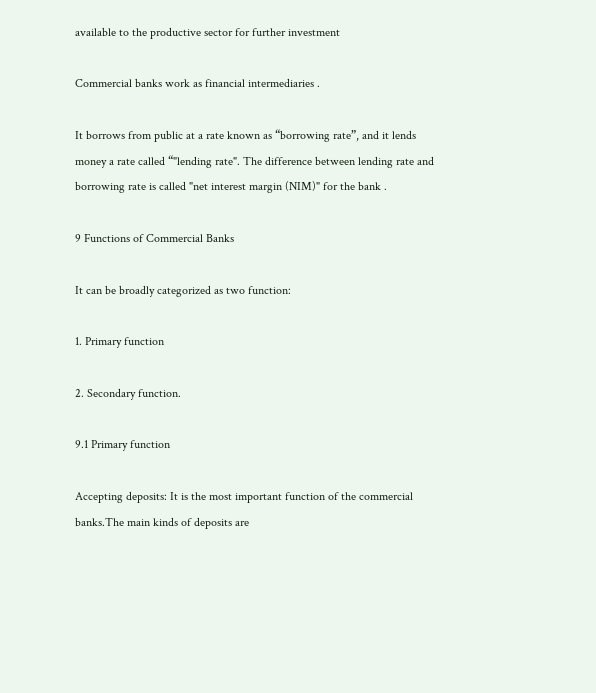available to the productive sector for further investment

Commercial banks work as financial intermediaries .

It borrows from public at a rate known as “borrowing rate”, and it lends money a rate called “"lending rate". The difference between lending rate and borrowing rate is called "net interest margin (NIM)" for the bank .

9 Functions of Commercial Banks

It can be broadly categorized as two function:

1. Primary function

2. Secondary function.

9.1 Primary function

Accepting deposits: It is the most important function of the commercial banks.The main kinds of deposits are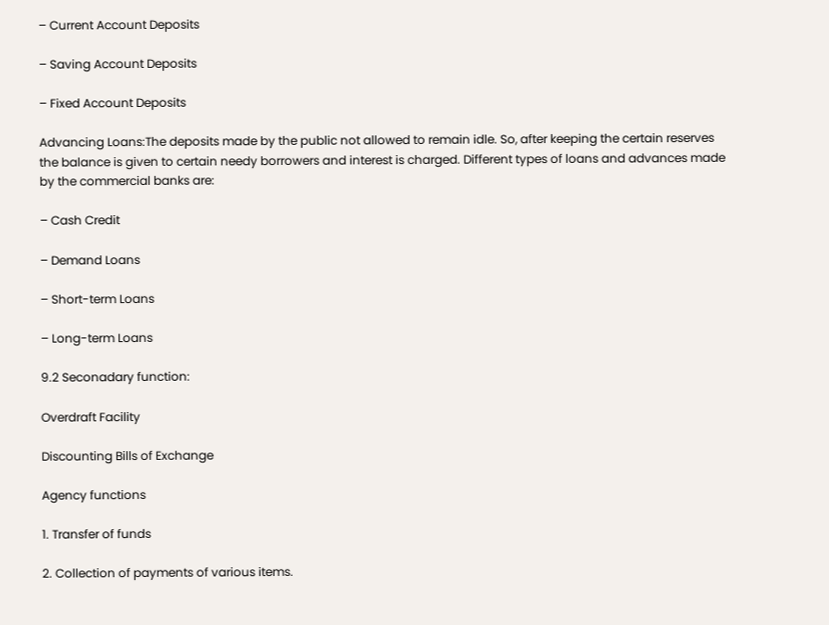– Current Account Deposits

– Saving Account Deposits

– Fixed Account Deposits

Advancing Loans:The deposits made by the public not allowed to remain idle. So, after keeping the certain reserves the balance is given to certain needy borrowers and interest is charged. Different types of loans and advances made by the commercial banks are:

– Cash Credit

– Demand Loans

– Short-term Loans

– Long-term Loans

9.2 Seconadary function:

Overdraft Facility

Discounting Bills of Exchange

Agency functions

1. Transfer of funds

2. Collection of payments of various items.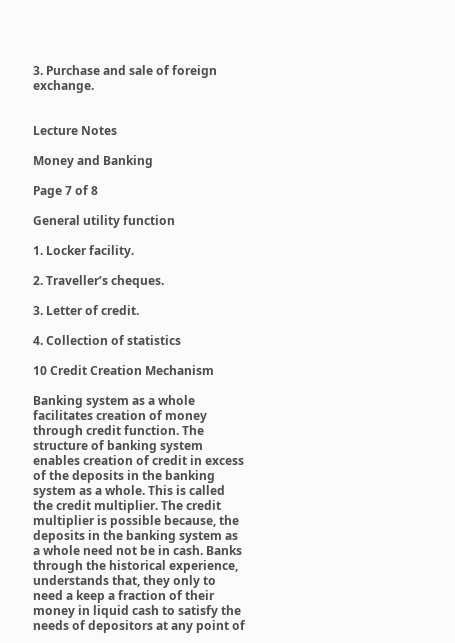3. Purchase and sale of foreign exchange.


Lecture Notes

Money and Banking

Page 7 of 8

General utility function

1. Locker facility.

2. Traveller’s cheques.

3. Letter of credit.

4. Collection of statistics

10 Credit Creation Mechanism

Banking system as a whole facilitates creation of money through credit function. The structure of banking system enables creation of credit in excess of the deposits in the banking system as a whole. This is called the credit multiplier. The credit multiplier is possible because, the deposits in the banking system as a whole need not be in cash. Banks through the historical experience, understands that, they only to need a keep a fraction of their money in liquid cash to satisfy the needs of depositors at any point of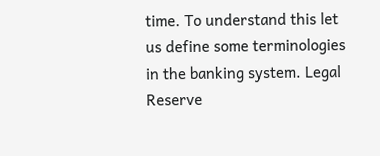time. To understand this let us define some terminologies in the banking system. Legal Reserve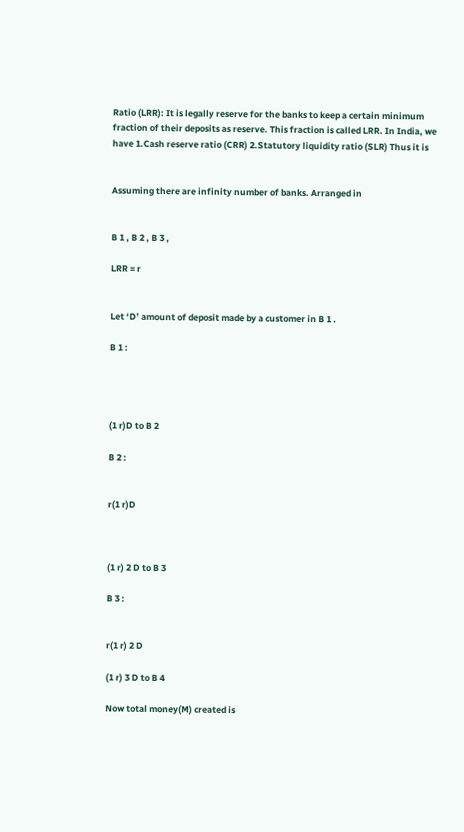Ratio (LRR): It is legally reserve for the banks to keep a certain minimum fraction of their deposits as reserve. This fraction is called LRR. In India, we have 1.Cash reserve ratio (CRR) 2.Statutory liquidity ratio (SLR) Thus it is


Assuming there are infinity number of banks. Arranged in


B 1 , B 2 , B 3 ,

LRR = r


Let ‘D’ amount of deposit made by a customer in B 1 .

B 1 :




(1 r)D to B 2

B 2 :


r(1 r)D



(1 r) 2 D to B 3

B 3 :


r(1 r) 2 D

(1 r) 3 D to B 4

Now total money(M) created is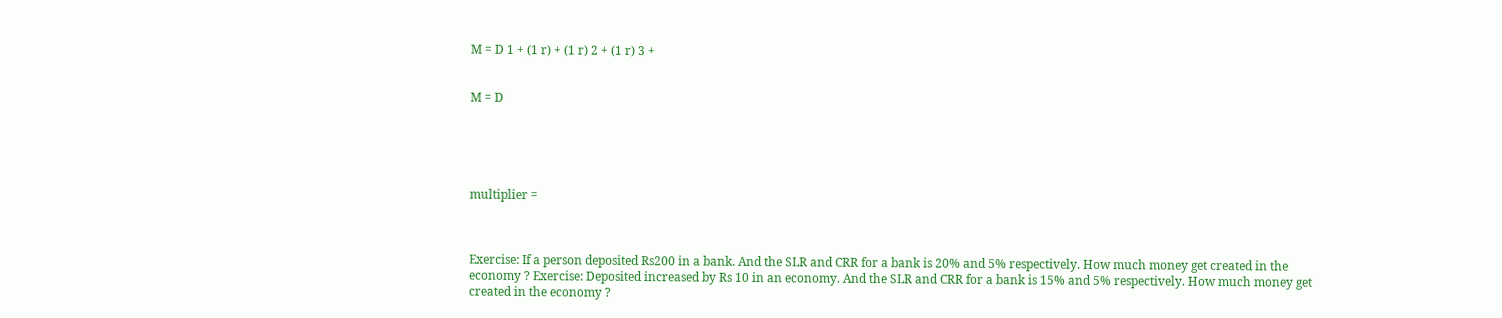M = D 1 + (1 r) + (1 r) 2 + (1 r) 3 +


M = D





multiplier =



Exercise: If a person deposited Rs200 in a bank. And the SLR and CRR for a bank is 20% and 5% respectively. How much money get created in the economy ? Exercise: Deposited increased by Rs 10 in an economy. And the SLR and CRR for a bank is 15% and 5% respectively. How much money get created in the economy ?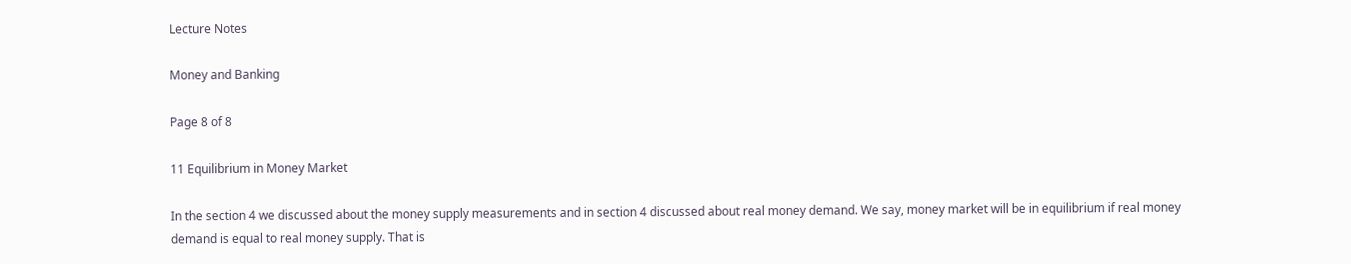Lecture Notes

Money and Banking

Page 8 of 8

11 Equilibrium in Money Market

In the section 4 we discussed about the money supply measurements and in section 4 discussed about real money demand. We say, money market will be in equilibrium if real money demand is equal to real money supply. That is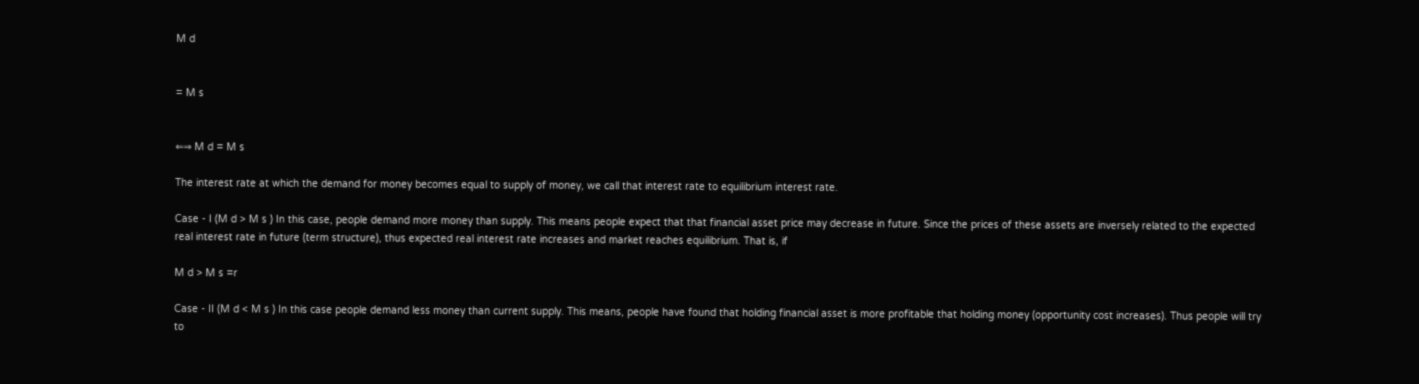M d


= M s


⇐⇒ M d = M s

The interest rate at which the demand for money becomes equal to supply of money, we call that interest rate to equilibrium interest rate.

Case - I (M d > M s ) In this case, people demand more money than supply. This means people expect that that financial asset price may decrease in future. Since the prices of these assets are inversely related to the expected real interest rate in future (term structure), thus expected real interest rate increases and market reaches equilibrium. That is, if

M d > M s =r

Case - II (M d < M s ) In this case people demand less money than current supply. This means, people have found that holding financial asset is more profitable that holding money (opportunity cost increases). Thus people will try to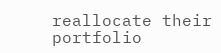reallocate their portfolio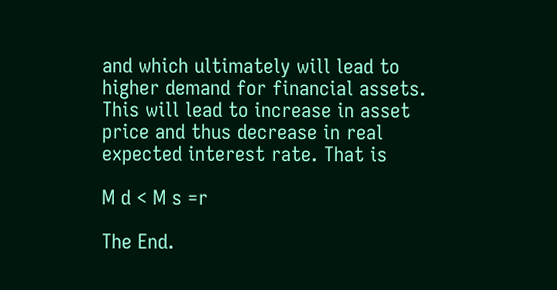and which ultimately will lead to higher demand for financial assets. This will lead to increase in asset price and thus decrease in real expected interest rate. That is

M d < M s =r

The End.